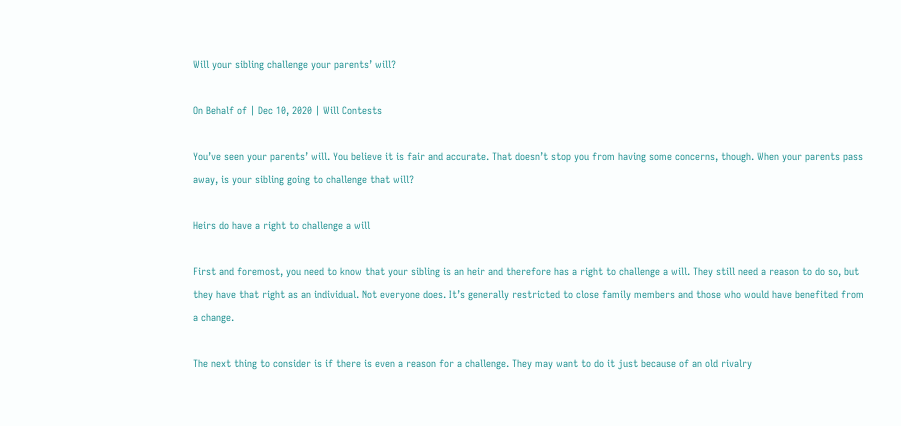Will your sibling challenge your parents’ will?

On Behalf of | Dec 10, 2020 | Will Contests

You’ve seen your parents’ will. You believe it is fair and accurate. That doesn’t stop you from having some concerns, though. When your parents pass away, is your sibling going to challenge that will?

Heirs do have a right to challenge a will

First and foremost, you need to know that your sibling is an heir and therefore has a right to challenge a will. They still need a reason to do so, but they have that right as an individual. Not everyone does. It’s generally restricted to close family members and those who would have benefited from a change.

The next thing to consider is if there is even a reason for a challenge. They may want to do it just because of an old rivalry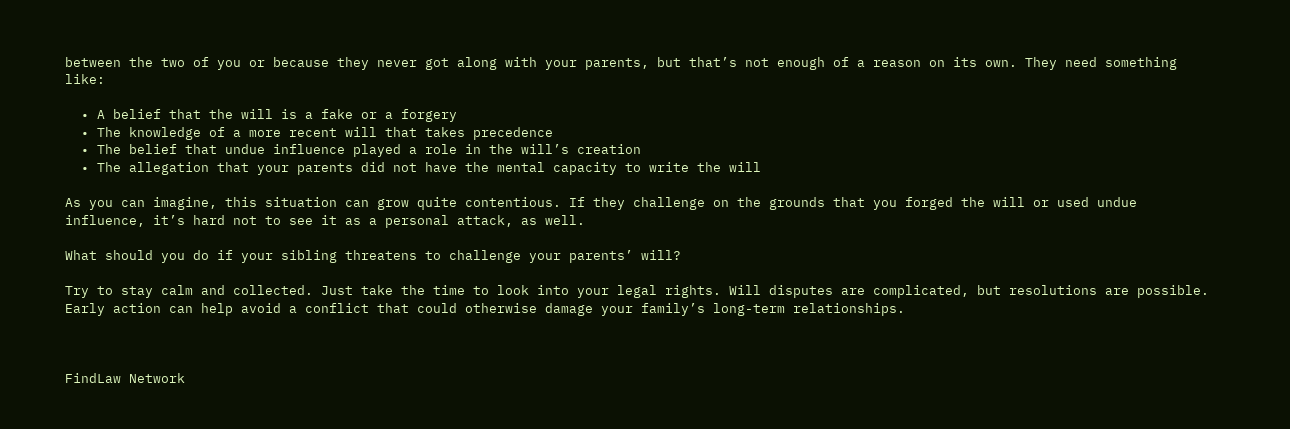between the two of you or because they never got along with your parents, but that’s not enough of a reason on its own. They need something like:

  • A belief that the will is a fake or a forgery
  • The knowledge of a more recent will that takes precedence
  • The belief that undue influence played a role in the will’s creation
  • The allegation that your parents did not have the mental capacity to write the will

As you can imagine, this situation can grow quite contentious. If they challenge on the grounds that you forged the will or used undue influence, it’s hard not to see it as a personal attack, as well.

What should you do if your sibling threatens to challenge your parents’ will?

Try to stay calm and collected. Just take the time to look into your legal rights. Will disputes are complicated, but resolutions are possible. Early action can help avoid a conflict that could otherwise damage your family’s long-term relationships.



FindLaw Network